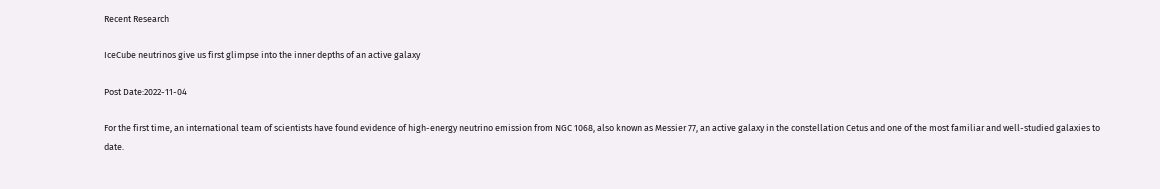Recent Research

IceCube neutrinos give us first glimpse into the inner depths of an active galaxy

Post Date:2022-11-04

For the first time, an international team of scientists have found evidence of high-energy neutrino emission from NGC 1068, also known as Messier 77, an active galaxy in the constellation Cetus and one of the most familiar and well-studied galaxies to date.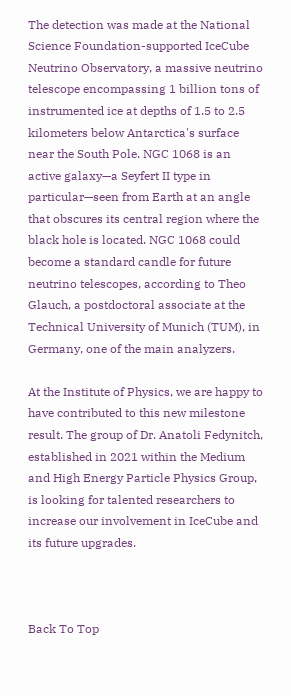The detection was made at the National Science Foundation-supported IceCube Neutrino Observatory, a massive neutrino telescope encompassing 1 billion tons of instrumented ice at depths of 1.5 to 2.5 kilometers below Antarctica's surface near the South Pole. NGC 1068 is an active galaxy—a Seyfert II type in particular—seen from Earth at an angle that obscures its central region where the black hole is located. NGC 1068 could become a standard candle for future neutrino telescopes, according to Theo Glauch, a postdoctoral associate at the Technical University of Munich (TUM), in Germany, one of the main analyzers.

At the Institute of Physics, we are happy to have contributed to this new milestone result. The group of Dr. Anatoli Fedynitch, established in 2021 within the Medium and High Energy Particle Physics Group, is looking for talented researchers to increase our involvement in IceCube and its future upgrades.



Back To Top